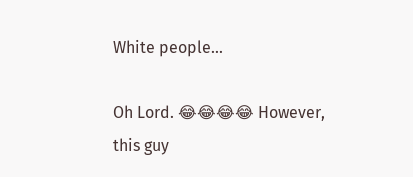White people...

Oh Lord. 😂😂😂😂 However, this guy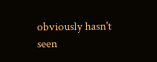obviously hasn't seen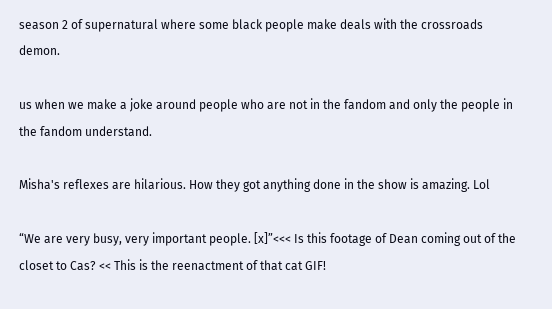season 2 of supernatural where some black people make deals with the crossroads demon.

us when we make a joke around people who are not in the fandom and only the people in the fandom understand.

Misha's reflexes are hilarious. How they got anything done in the show is amazing. Lol

“We are very busy, very important people. [x]”<<< Is this footage of Dean coming out of the closet to Cas? << This is the reenactment of that cat GIF!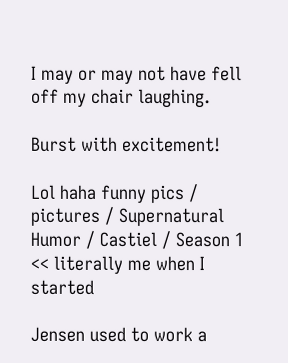I may or may not have fell off my chair laughing.

Burst with excitement!

Lol haha funny pics / pictures / Supernatural Humor / Castiel / Season 1 << literally me when I started

Jensen used to work a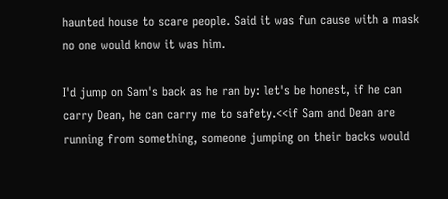haunted house to scare people. Said it was fun cause with a mask no one would know it was him.

I'd jump on Sam's back as he ran by: let's be honest, if he can carry Dean, he can carry me to safety.<<if Sam and Dean are running from something, someone jumping on their backs would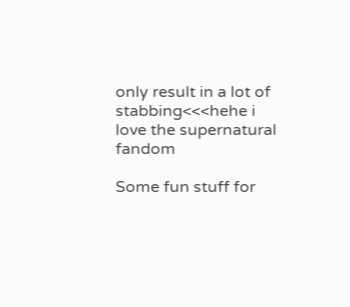only result in a lot of stabbing<<<hehe i love the supernatural fandom

Some fun stuff for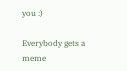you :)

Everybody gets a meme